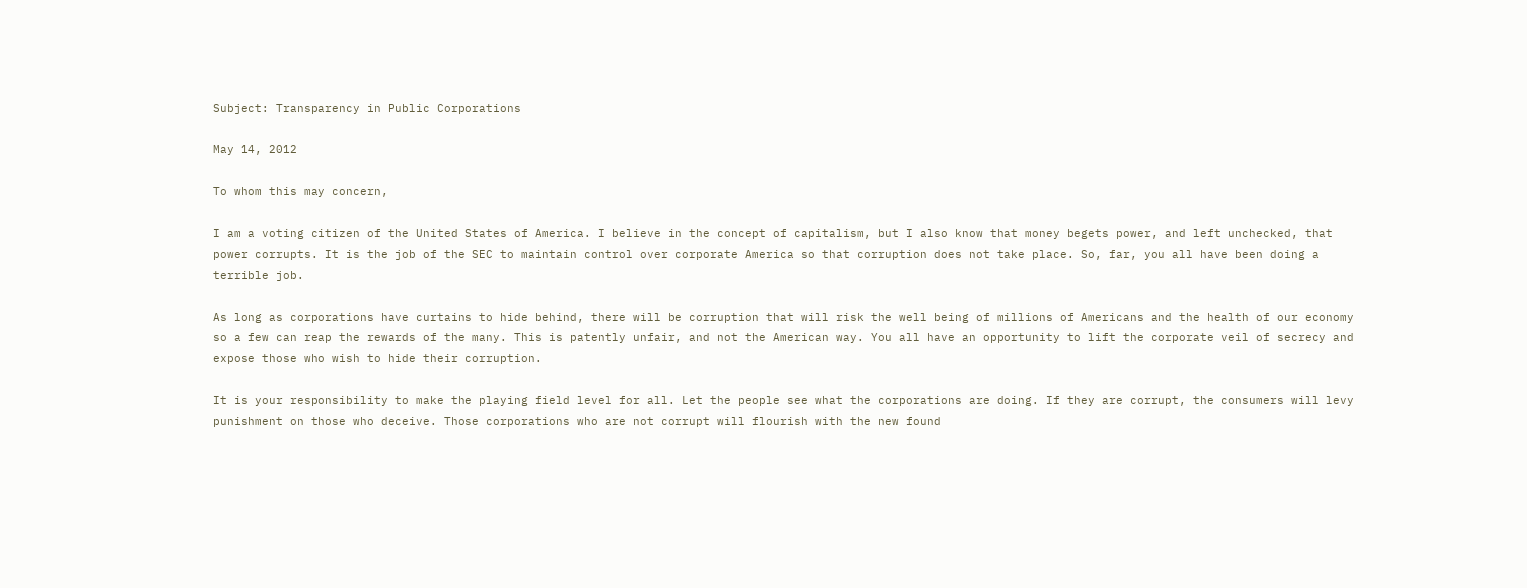Subject: Transparency in Public Corporations

May 14, 2012

To whom this may concern,

I am a voting citizen of the United States of America. I believe in the concept of capitalism, but I also know that money begets power, and left unchecked, that power corrupts. It is the job of the SEC to maintain control over corporate America so that corruption does not take place. So, far, you all have been doing a terrible job.

As long as corporations have curtains to hide behind, there will be corruption that will risk the well being of millions of Americans and the health of our economy so a few can reap the rewards of the many. This is patently unfair, and not the American way. You all have an opportunity to lift the corporate veil of secrecy and expose those who wish to hide their corruption.

It is your responsibility to make the playing field level for all. Let the people see what the corporations are doing. If they are corrupt, the consumers will levy punishment on those who deceive. Those corporations who are not corrupt will flourish with the new found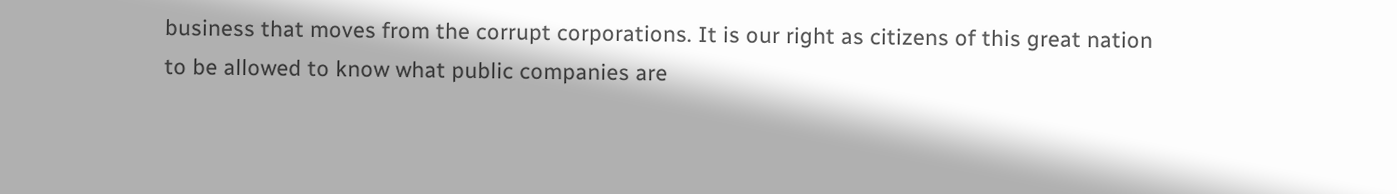business that moves from the corrupt corporations. It is our right as citizens of this great nation to be allowed to know what public companies are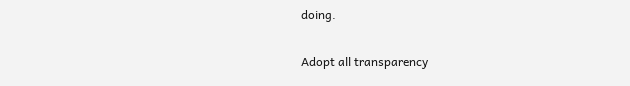doing.

Adopt all transparency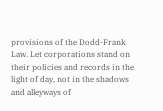provisions of the Dodd-Frank Law. Let corporations stand on their policies and records in the light of day, not in the shadows and alleyways of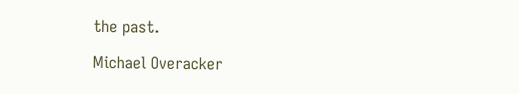the past.

Michael Overacker